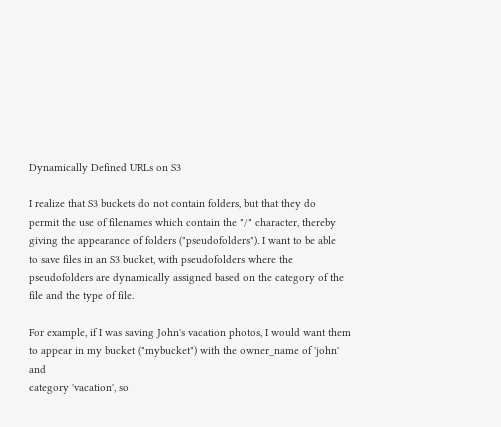Dynamically Defined URLs on S3

I realize that S3 buckets do not contain folders, but that they do
permit the use of filenames which contain the "/" character, thereby
giving the appearance of folders ("pseudofolders"). I want to be able
to save files in an S3 bucket, with pseudofolders where the
pseudofolders are dynamically assigned based on the category of the
file and the type of file.

For example, if I was saving John's vacation photos, I would want them
to appear in my bucket ("mybucket") with the owner_name of 'john' and
category 'vacation', so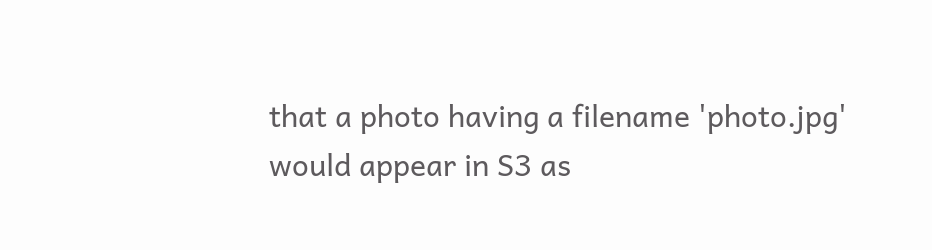that a photo having a filename 'photo.jpg'
would appear in S3 as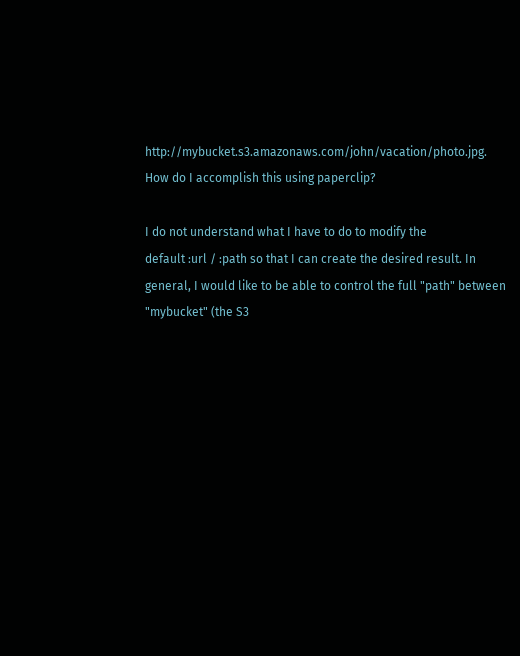http://mybucket.s3.amazonaws.com/john/vacation/photo.jpg.
How do I accomplish this using paperclip?

I do not understand what I have to do to modify the
default :url / :path so that I can create the desired result. In
general, I would like to be able to control the full "path" between
"mybucket" (the S3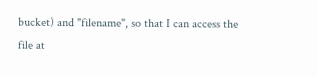bucket) and "filename", so that I can access the
file at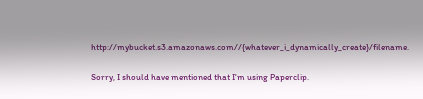http://mybucket.s3.amazonaws.com//{whatever_i_dynamically_create}/filename.

Sorry, I should have mentioned that I'm using Paperclip.